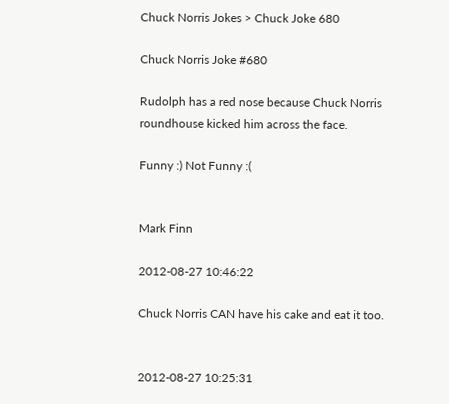Chuck Norris Jokes > Chuck Joke 680

Chuck Norris Joke #680

Rudolph has a red nose because Chuck Norris roundhouse kicked him across the face.

Funny :) Not Funny :(


Mark Finn

2012-08-27 10:46:22

Chuck Norris CAN have his cake and eat it too.


2012-08-27 10:25:31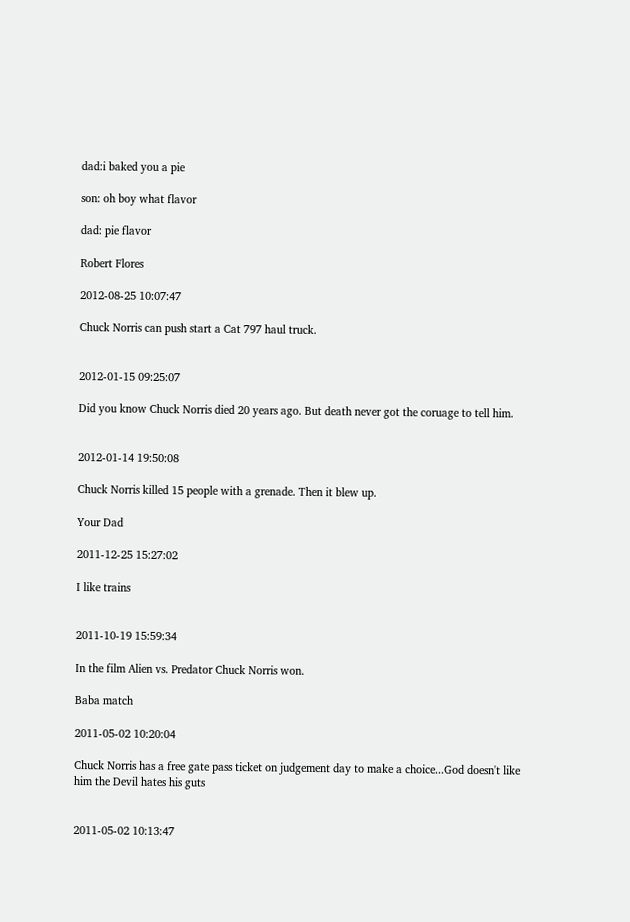dad:i baked you a pie

son: oh boy what flavor

dad: pie flavor

Robert Flores

2012-08-25 10:07:47

Chuck Norris can push start a Cat 797 haul truck.


2012-01-15 09:25:07

Did you know Chuck Norris died 20 years ago. But death never got the coruage to tell him.


2012-01-14 19:50:08

Chuck Norris killed 15 people with a grenade. Then it blew up.

Your Dad

2011-12-25 15:27:02

I like trains


2011-10-19 15:59:34

In the film Alien vs. Predator Chuck Norris won.

Baba match

2011-05-02 10:20:04

Chuck Norris has a free gate pass ticket on judgement day to make a choice...God doesn't like him the Devil hates his guts


2011-05-02 10:13:47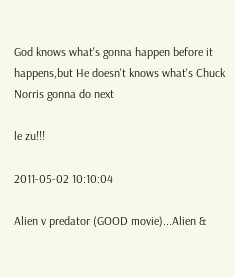God knows what's gonna happen before it happens,but He doesn't knows what's Chuck Norris gonna do next

le zu!!!

2011-05-02 10:10:04

Alien v predator (GOOD movie)...Alien &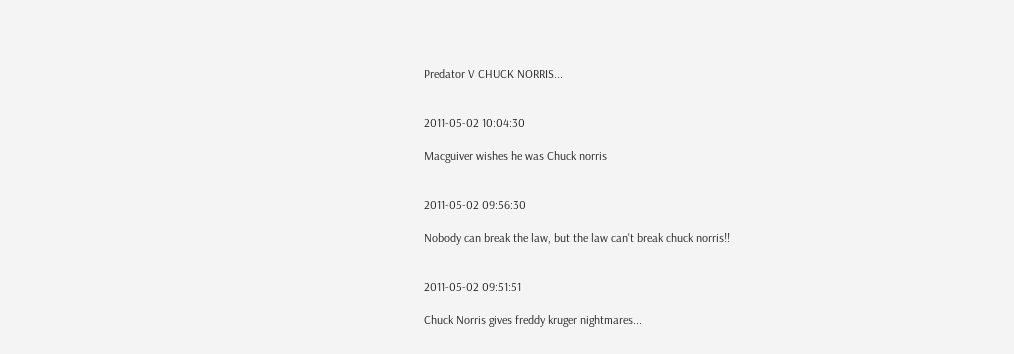Predator V CHUCK NORRIS...


2011-05-02 10:04:30

Macguiver wishes he was Chuck norris


2011-05-02 09:56:30

Nobody can break the law, but the law can't break chuck norris!!


2011-05-02 09:51:51

Chuck Norris gives freddy kruger nightmares...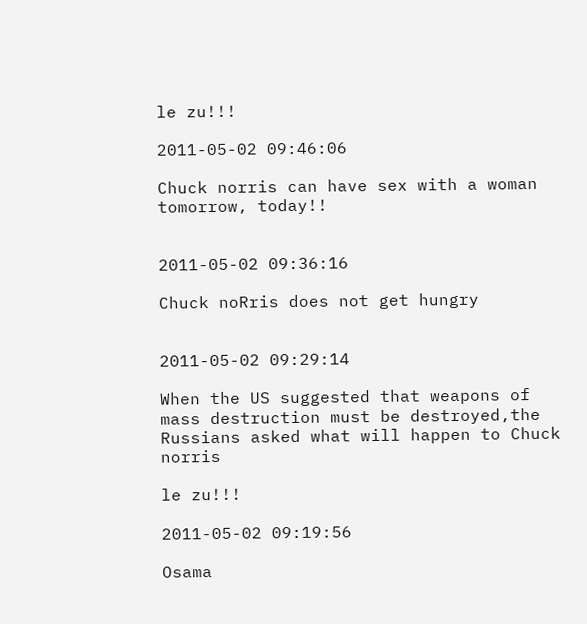le zu!!!

2011-05-02 09:46:06

Chuck norris can have sex with a woman tomorrow, today!!


2011-05-02 09:36:16

Chuck noRris does not get hungry


2011-05-02 09:29:14

When the US suggested that weapons of mass destruction must be destroyed,the Russians asked what will happen to Chuck norris

le zu!!!

2011-05-02 09:19:56

Osama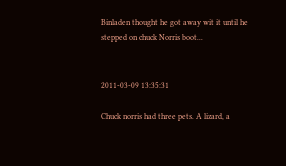Binladen thought he got away wit it until he stepped on chuck Norris boot...


2011-03-09 13:35:31

Chuck norris had three pets. A lizard, a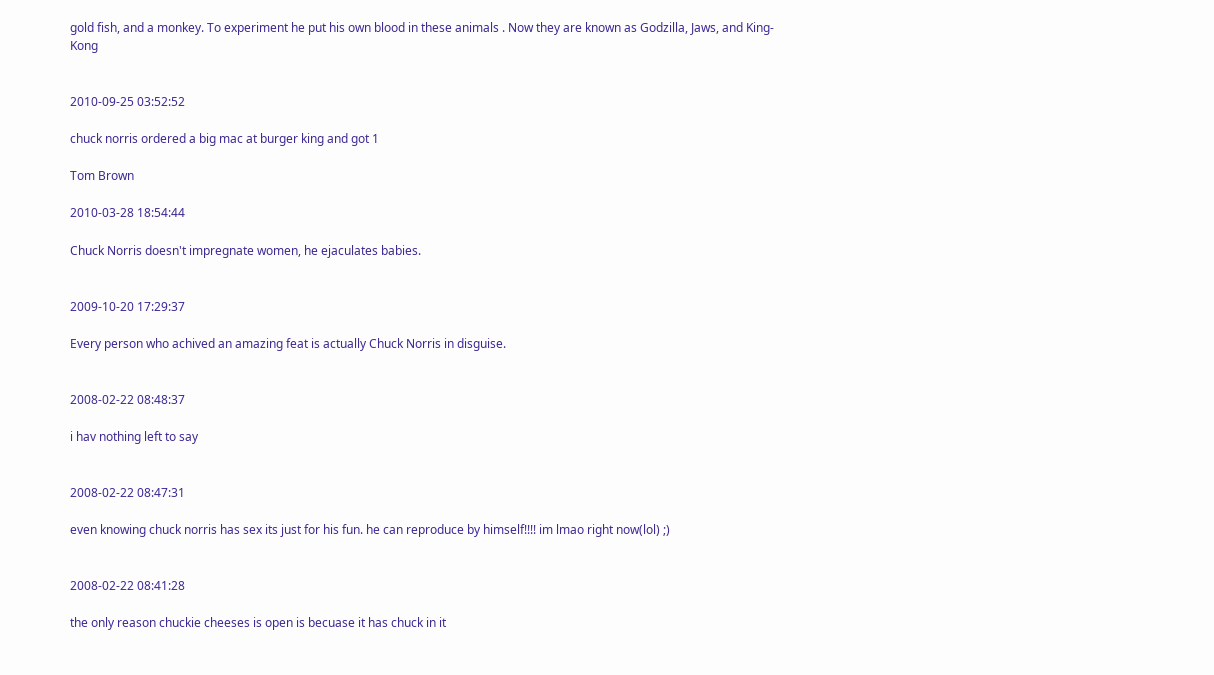gold fish, and a monkey. To experiment he put his own blood in these animals . Now they are known as Godzilla, Jaws, and King-Kong


2010-09-25 03:52:52

chuck norris ordered a big mac at burger king and got 1

Tom Brown

2010-03-28 18:54:44

Chuck Norris doesn't impregnate women, he ejaculates babies.


2009-10-20 17:29:37

Every person who achived an amazing feat is actually Chuck Norris in disguise.


2008-02-22 08:48:37

i hav nothing left to say


2008-02-22 08:47:31

even knowing chuck norris has sex its just for his fun. he can reproduce by himself!!!! im lmao right now(lol) ;)


2008-02-22 08:41:28

the only reason chuckie cheeses is open is becuase it has chuck in it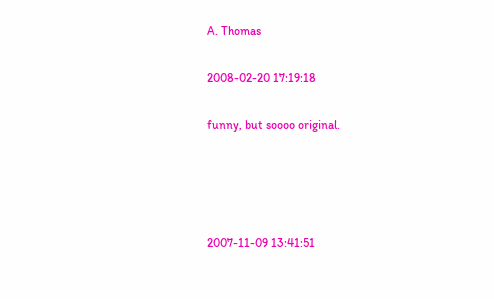A. Thomas

2008-02-20 17:19:18

funny, but soooo original.




2007-11-09 13:41:51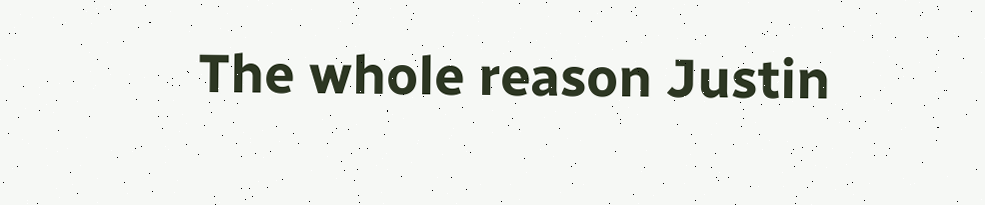The whole reason Justin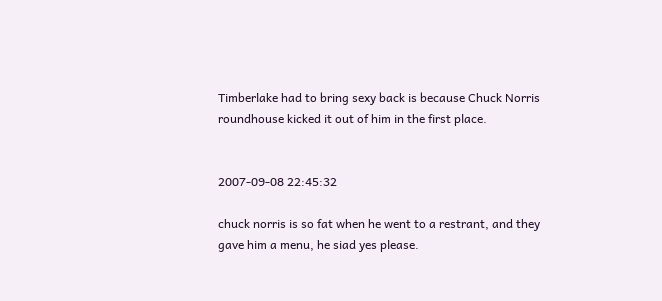Timberlake had to bring sexy back is because Chuck Norris roundhouse kicked it out of him in the first place.


2007-09-08 22:45:32

chuck norris is so fat when he went to a restrant, and they gave him a menu, he siad yes please.